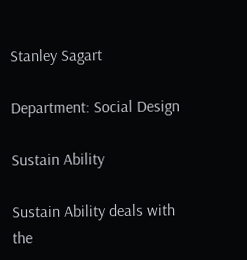Stanley Sagart

Department: Social Design

Sustain Ability

Sustain Ability deals with the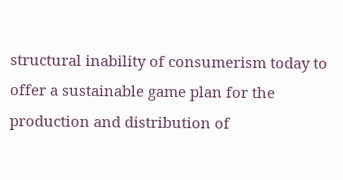structural inability of consumerism today to offer a sustainable game plan for the production and distribution of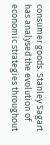consumer goods. Stanley Sagart has analysed the evolution of economic strategies throughout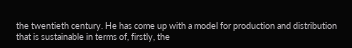the twentieth century. He has come up with a model for production and distribution that is sustainable in terms of, firstly, the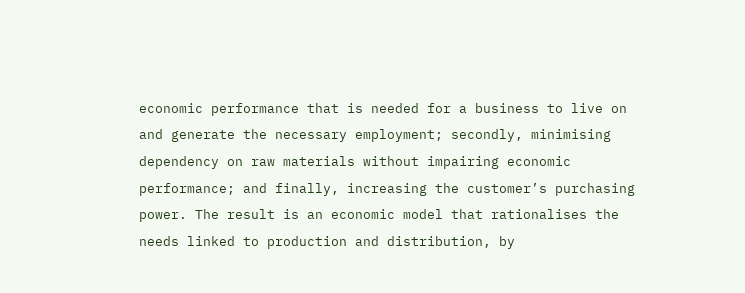economic performance that is needed for a business to live on and generate the necessary employment; secondly, minimising dependency on raw materials without impairing economic performance; and finally, increasing the customer’s purchasing power. The result is an economic model that rationalises the needs linked to production and distribution, by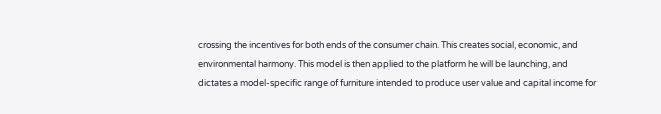crossing the incentives for both ends of the consumer chain. This creates social, economic, and environmental harmony. This model is then applied to the platform he will be launching, and dictates a model-specific range of furniture intended to produce user value and capital income for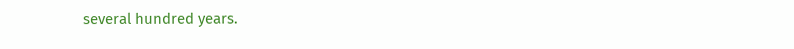several hundred years.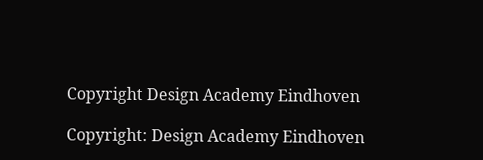Copyright Design Academy Eindhoven

Copyright: Design Academy Eindhoven